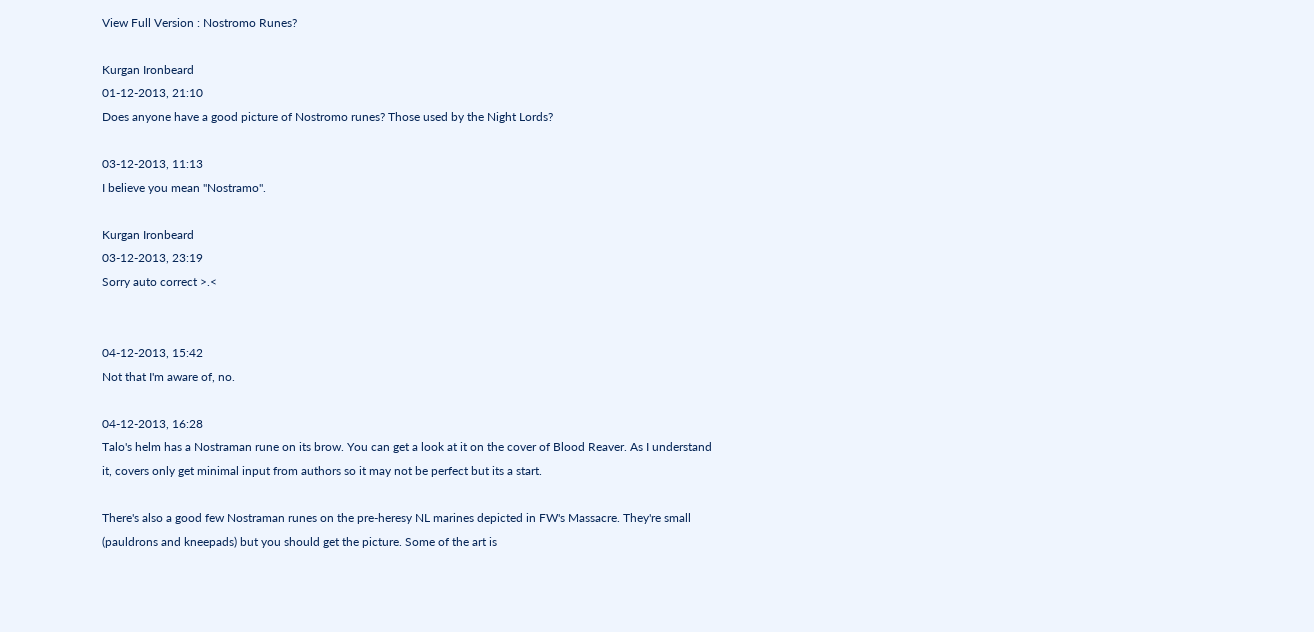View Full Version : Nostromo Runes?

Kurgan Ironbeard
01-12-2013, 21:10
Does anyone have a good picture of Nostromo runes? Those used by the Night Lords?

03-12-2013, 11:13
I believe you mean "Nostramo".

Kurgan Ironbeard
03-12-2013, 23:19
Sorry auto correct >.<


04-12-2013, 15:42
Not that I'm aware of, no.

04-12-2013, 16:28
Talo's helm has a Nostraman rune on its brow. You can get a look at it on the cover of Blood Reaver. As I understand it, covers only get minimal input from authors so it may not be perfect but its a start.

There's also a good few Nostraman runes on the pre-heresy NL marines depicted in FW's Massacre. They're small (pauldrons and kneepads) but you should get the picture. Some of the art is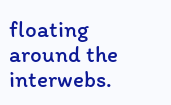floating around the interwebs.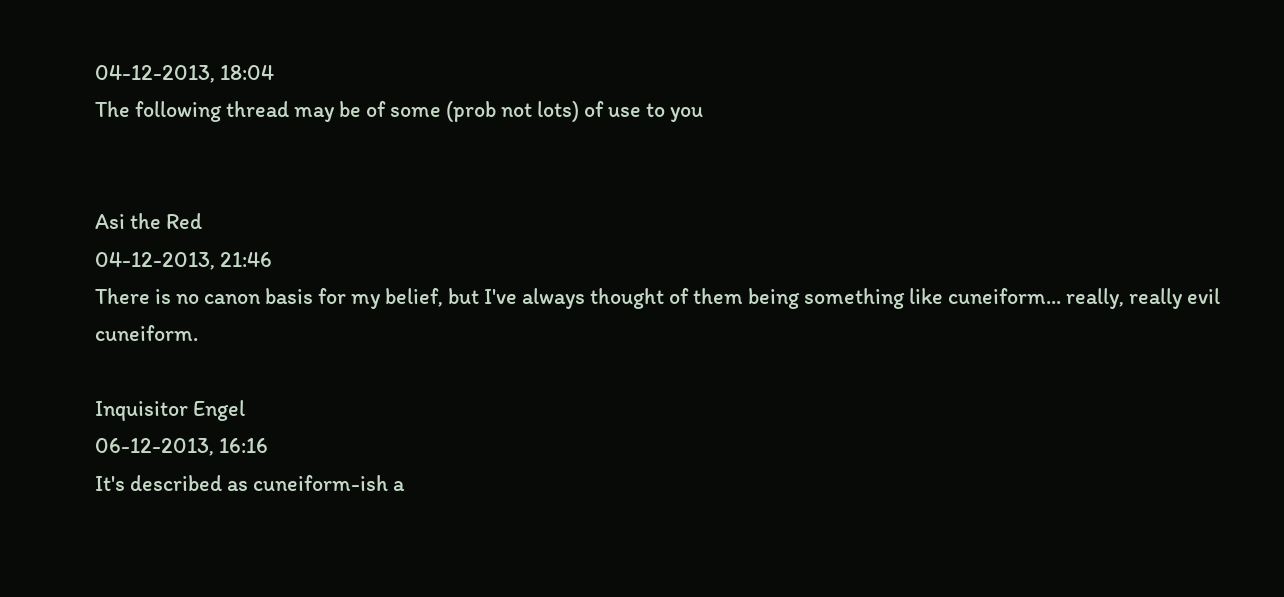04-12-2013, 18:04
The following thread may be of some (prob not lots) of use to you


Asi the Red
04-12-2013, 21:46
There is no canon basis for my belief, but I've always thought of them being something like cuneiform... really, really evil cuneiform.

Inquisitor Engel
06-12-2013, 16:16
It's described as cuneiform-ish a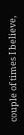couple of times I believe,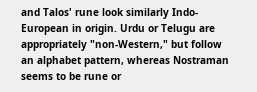and Talos' rune look similarly Indo-European in origin. Urdu or Telugu are appropriately "non-Western," but follow an alphabet pattern, whereas Nostraman seems to be rune or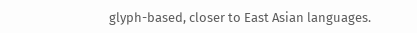glyph-based, closer to East Asian languages.